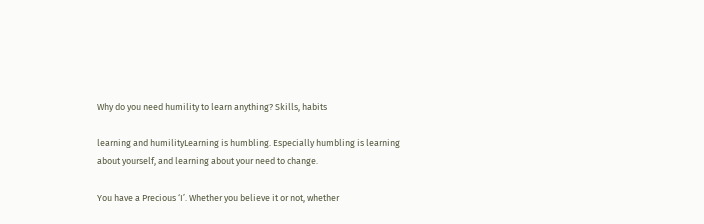Why do you need humility to learn anything? Skills, habits

learning and humilityLearning is humbling. Especially humbling is learning about yourself, and learning about your need to change.

You have a Precious ‘I’. Whether you believe it or not, whether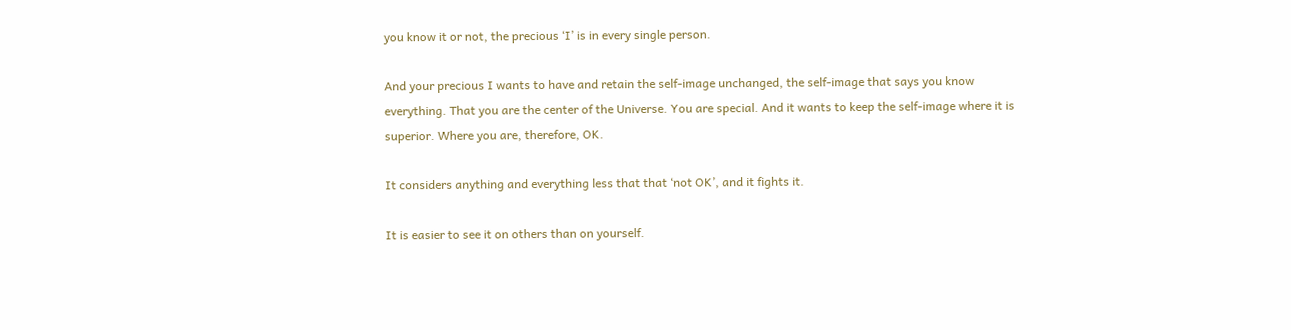you know it or not, the precious ‘I’ is in every single person.

And your precious I wants to have and retain the self-image unchanged, the self-image that says you know everything. That you are the center of the Universe. You are special. And it wants to keep the self-image where it is superior. Where you are, therefore, OK.

It considers anything and everything less that that ‘not OK’, and it fights it.

It is easier to see it on others than on yourself.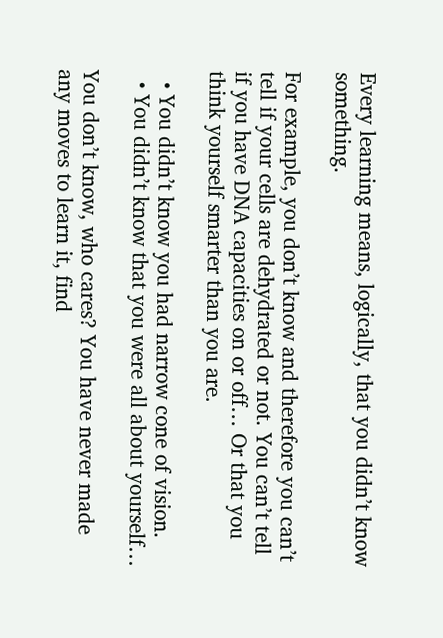Every learning means, logically, that you didn’t know something.

For example, you don’t know and therefore you can’t tell if your cells are dehydrated or not. You can’t tell if you have DNA capacities on or off… Or that you think yourself smarter than you are.

  • You didn’t know you had narrow cone of vision.
  • You didn’t know that you were all about yourself…

You don’t know, who cares? You have never made any moves to learn it, find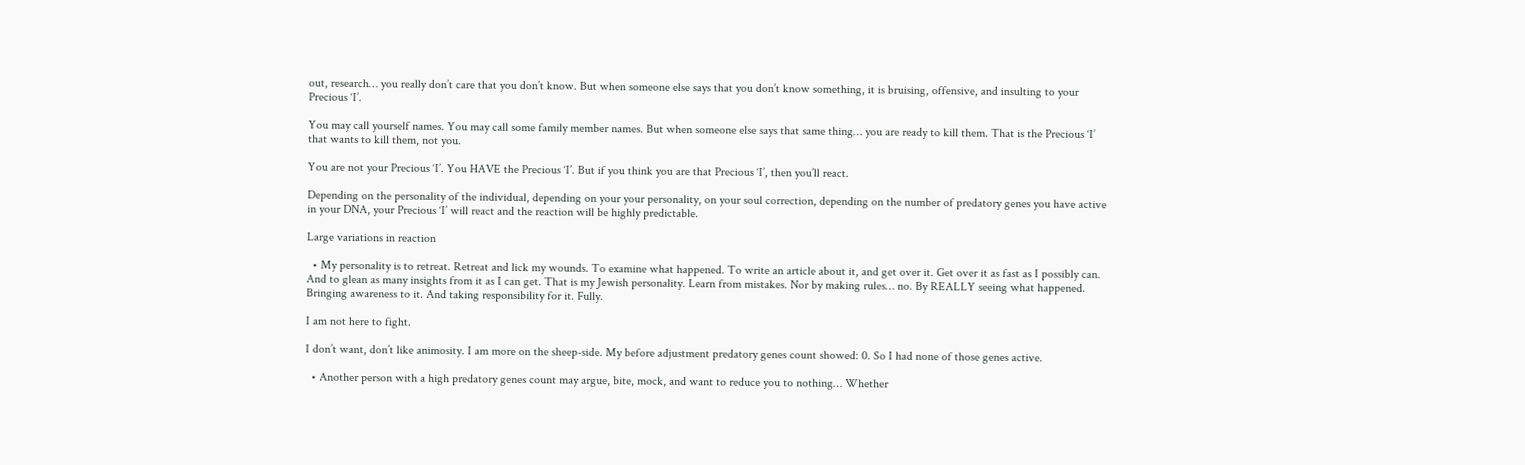out, research… you really don’t care that you don’t know. But when someone else says that you don’t know something, it is bruising, offensive, and insulting to your Precious ‘I’.

You may call yourself names. You may call some family member names. But when someone else says that same thing… you are ready to kill them. That is the Precious ‘I’ that wants to kill them, not you.

You are not your Precious ‘I’. You HAVE the Precious ‘I’. But if you think you are that Precious ‘I’, then you’ll react.

Depending on the personality of the individual, depending on your your personality, on your soul correction, depending on the number of predatory genes you have active in your DNA, your Precious ‘I’ will react and the reaction will be highly predictable.

Large variations in reaction

  • My personality is to retreat. Retreat and lick my wounds. To examine what happened. To write an article about it, and get over it. Get over it as fast as I possibly can. And to glean as many insights from it as I can get. That is my Jewish personality. Learn from mistakes. Nor by making rules… no. By REALLY seeing what happened. Bringing awareness to it. And taking responsibility for it. Fully.

I am not here to fight.

I don’t want, don’t like animosity. I am more on the sheep-side. My before adjustment predatory genes count showed: 0. So I had none of those genes active.

  • Another person with a high predatory genes count may argue, bite, mock, and want to reduce you to nothing… Whether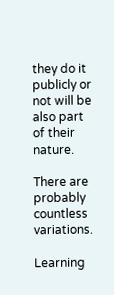they do it publicly or not will be also part of their nature.

There are probably countless variations.

Learning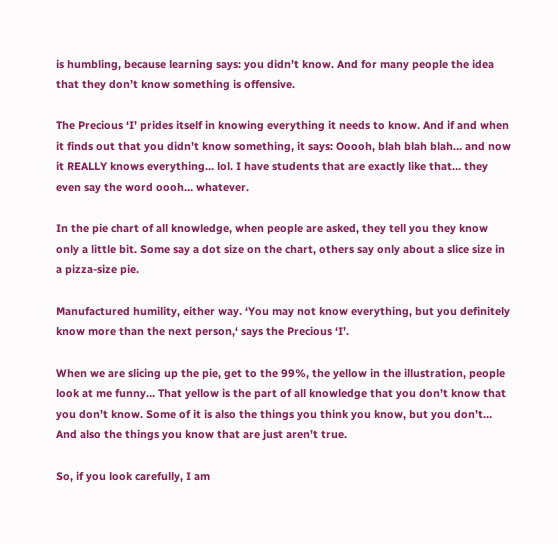is humbling, because learning says: you didn’t know. And for many people the idea that they don’t know something is offensive.

The Precious ‘I’ prides itself in knowing everything it needs to know. And if and when it finds out that you didn’t know something, it says: Ooooh, blah blah blah… and now it REALLY knows everything… lol. I have students that are exactly like that… they even say the word oooh… whatever.

In the pie chart of all knowledge, when people are asked, they tell you they know only a little bit. Some say a dot size on the chart, others say only about a slice size in a pizza-size pie.

Manufactured humility, either way. ‘You may not know everything, but you definitely know more than the next person,‘ says the Precious ‘I’.

When we are slicing up the pie, get to the 99%, the yellow in the illustration, people look at me funny… That yellow is the part of all knowledge that you don’t know that you don’t know. Some of it is also the things you think you know, but you don’t… And also the things you know that are just aren’t true.

So, if you look carefully, I am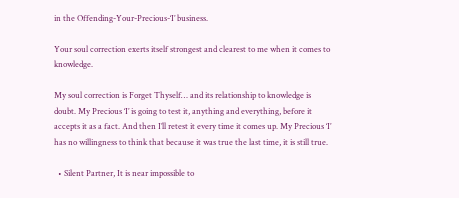in the Offending-Your-Precious-‘I’ business.

Your soul correction exerts itself strongest and clearest to me when it comes to knowledge.

My soul correction is Forget Thyself… and its relationship to knowledge is doubt. My Precious ‘I’ is going to test it, anything and everything, before it accepts it as a fact. And then I’ll retest it every time it comes up. My Precious ‘I’ has no willingness to think that because it was true the last time, it is still true.

  • Silent Partner, It is near impossible to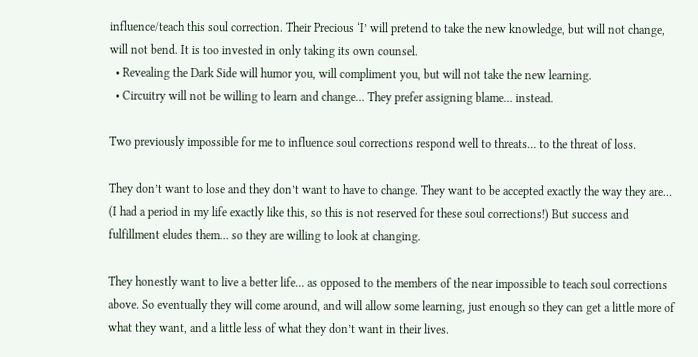influence/teach this soul correction. Their Precious ‘I’ will pretend to take the new knowledge, but will not change, will not bend. It is too invested in only taking its own counsel.
  • Revealing the Dark Side will humor you, will compliment you, but will not take the new learning.
  • Circuitry will not be willing to learn and change… They prefer assigning blame… instead.

Two previously impossible for me to influence soul corrections respond well to threats… to the threat of loss.

They don’t want to lose and they don’t want to have to change. They want to be accepted exactly the way they are… (I had a period in my life exactly like this, so this is not reserved for these soul corrections!) But success and fulfillment eludes them… so they are willing to look at changing.

They honestly want to live a better life… as opposed to the members of the near impossible to teach soul corrections above. So eventually they will come around, and will allow some learning, just enough so they can get a little more of what they want, and a little less of what they don’t want in their lives.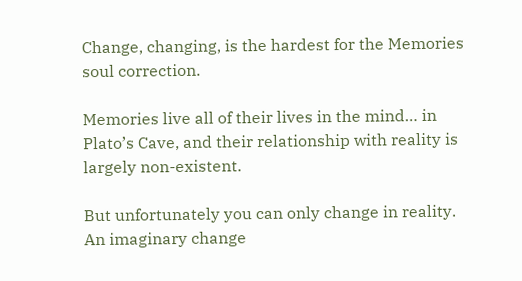Change, changing, is the hardest for the Memories soul correction.

Memories live all of their lives in the mind… in Plato’s Cave, and their relationship with reality is largely non-existent.

But unfortunately you can only change in reality. An imaginary change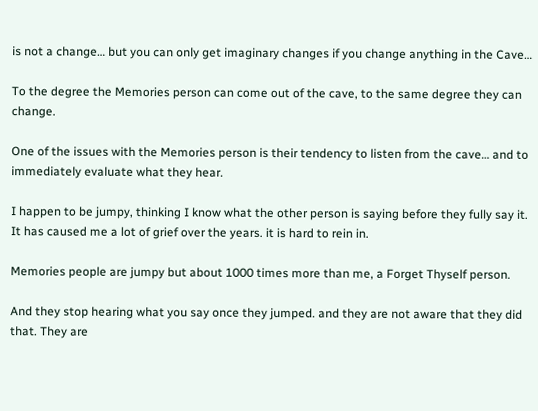is not a change… but you can only get imaginary changes if you change anything in the Cave…

To the degree the Memories person can come out of the cave, to the same degree they can change.

One of the issues with the Memories person is their tendency to listen from the cave… and to immediately evaluate what they hear.

I happen to be jumpy, thinking I know what the other person is saying before they fully say it. It has caused me a lot of grief over the years. it is hard to rein in.

Memories people are jumpy but about 1000 times more than me, a Forget Thyself person.

And they stop hearing what you say once they jumped. and they are not aware that they did that. They are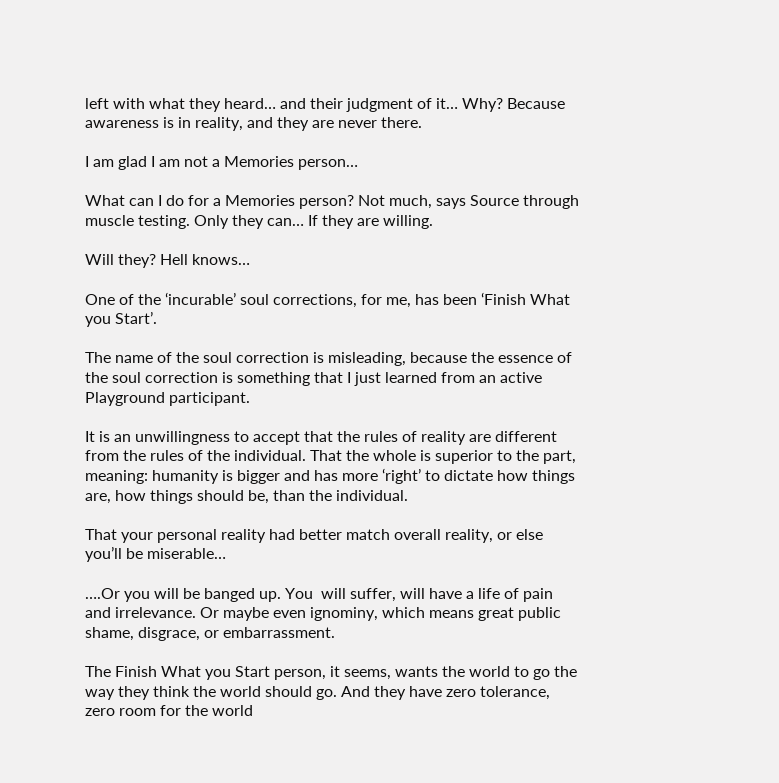left with what they heard… and their judgment of it… Why? Because awareness is in reality, and they are never there.

I am glad I am not a Memories person…

What can I do for a Memories person? Not much, says Source through muscle testing. Only they can… If they are willing.

Will they? Hell knows…

One of the ‘incurable’ soul corrections, for me, has been ‘Finish What you Start’.

The name of the soul correction is misleading, because the essence of the soul correction is something that I just learned from an active Playground participant.

It is an unwillingness to accept that the rules of reality are different from the rules of the individual. That the whole is superior to the part, meaning: humanity is bigger and has more ‘right’ to dictate how things are, how things should be, than the individual.

That your personal reality had better match overall reality, or else you’ll be miserable…

….Or you will be banged up. You  will suffer, will have a life of pain and irrelevance. Or maybe even ignominy, which means great public shame, disgrace, or embarrassment.

The Finish What you Start person, it seems, wants the world to go the way they think the world should go. And they have zero tolerance, zero room for the world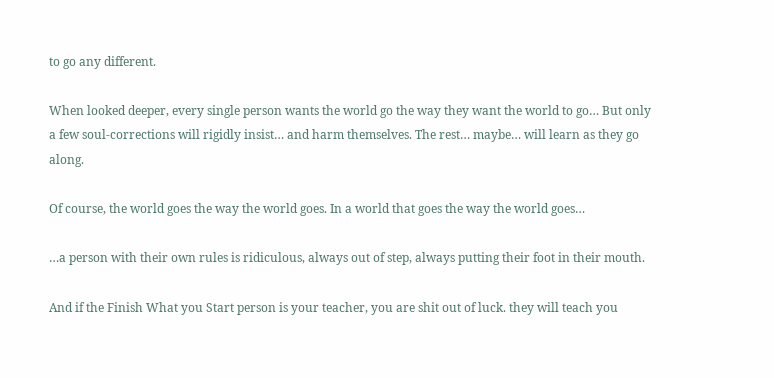to go any different.

When looked deeper, every single person wants the world go the way they want the world to go… But only a few soul-corrections will rigidly insist… and harm themselves. The rest… maybe… will learn as they go along.

Of course, the world goes the way the world goes. In a world that goes the way the world goes…

…a person with their own rules is ridiculous, always out of step, always putting their foot in their mouth.

And if the Finish What you Start person is your teacher, you are shit out of luck. they will teach you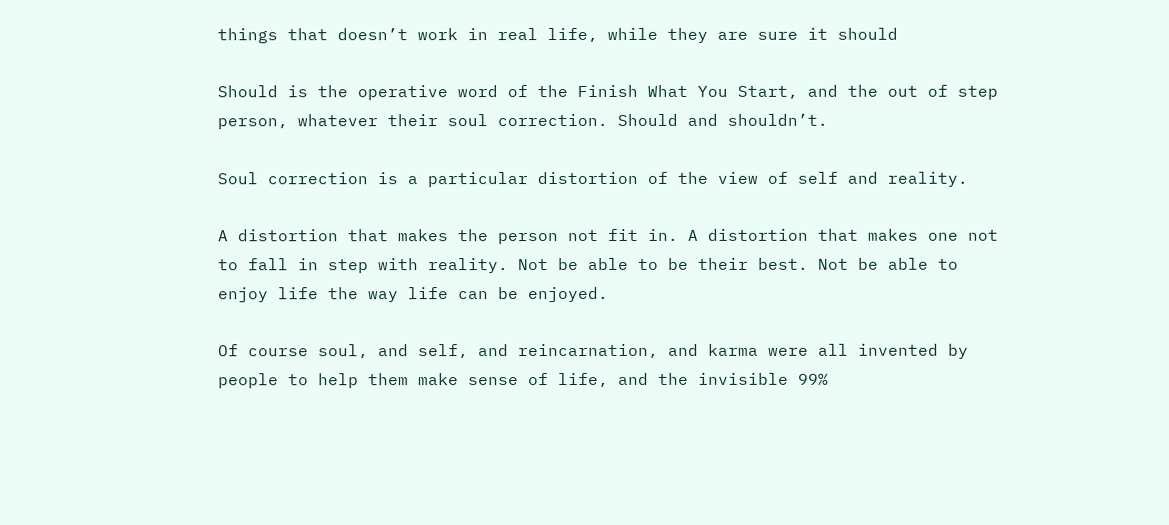things that doesn’t work in real life, while they are sure it should

Should is the operative word of the Finish What You Start, and the out of step person, whatever their soul correction. Should and shouldn’t.

Soul correction is a particular distortion of the view of self and reality.

A distortion that makes the person not fit in. A distortion that makes one not to fall in step with reality. Not be able to be their best. Not be able to enjoy life the way life can be enjoyed.

Of course soul, and self, and reincarnation, and karma were all invented by people to help them make sense of life, and the invisible 99%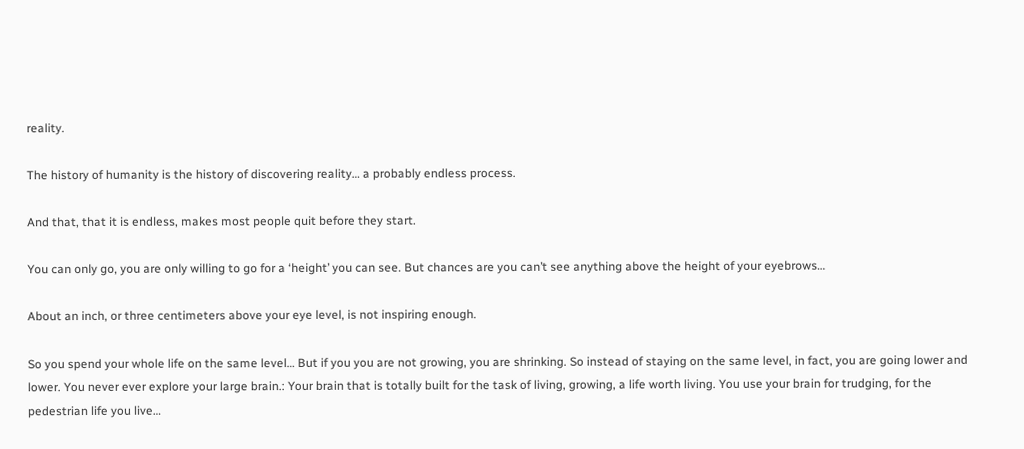reality.

The history of humanity is the history of discovering reality… a probably endless process.

And that, that it is endless, makes most people quit before they start.

You can only go, you are only willing to go for a ‘height’ you can see. But chances are you can’t see anything above the height of your eyebrows…

About an inch, or three centimeters above your eye level, is not inspiring enough.

So you spend your whole life on the same level… But if you you are not growing, you are shrinking. So instead of staying on the same level, in fact, you are going lower and lower. You never ever explore your large brain.: Your brain that is totally built for the task of living, growing, a life worth living. You use your brain for trudging, for the pedestrian life you live…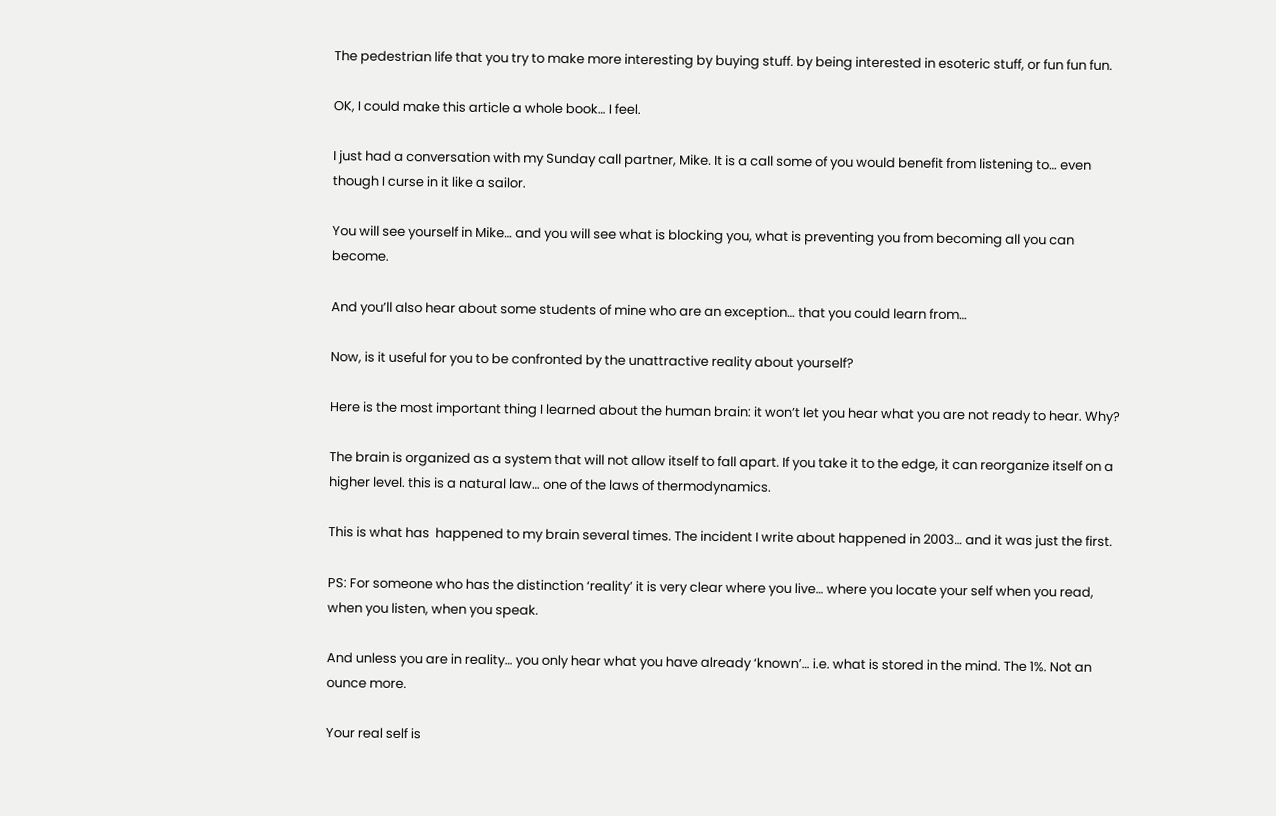The pedestrian life that you try to make more interesting by buying stuff. by being interested in esoteric stuff, or fun fun fun.

OK, I could make this article a whole book… I feel.

I just had a conversation with my Sunday call partner, Mike. It is a call some of you would benefit from listening to… even though I curse in it like a sailor.

You will see yourself in Mike… and you will see what is blocking you, what is preventing you from becoming all you can become.

And you’ll also hear about some students of mine who are an exception… that you could learn from…

Now, is it useful for you to be confronted by the unattractive reality about yourself?

Here is the most important thing I learned about the human brain: it won’t let you hear what you are not ready to hear. Why?

The brain is organized as a system that will not allow itself to fall apart. If you take it to the edge, it can reorganize itself on a higher level. this is a natural law… one of the laws of thermodynamics.

This is what has  happened to my brain several times. The incident I write about happened in 2003… and it was just the first.

PS: For someone who has the distinction ‘reality’ it is very clear where you live… where you locate your self when you read, when you listen, when you speak.

And unless you are in reality… you only hear what you have already ‘known’… i.e. what is stored in the mind. The 1%. Not an ounce more.

Your real self is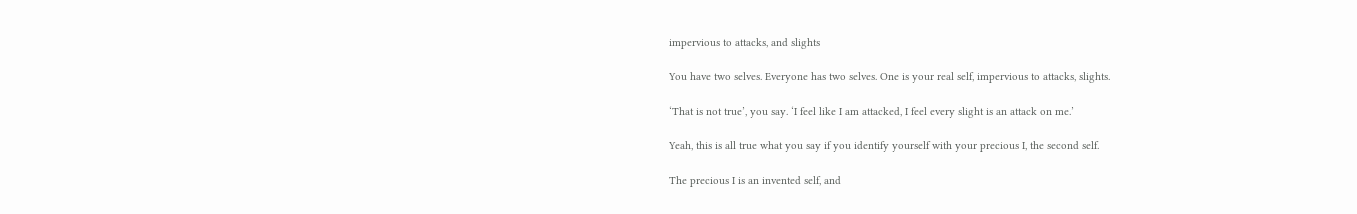impervious to attacks, and slights

You have two selves. Everyone has two selves. One is your real self, impervious to attacks, slights.

‘That is not true’, you say. ‘I feel like I am attacked, I feel every slight is an attack on me.’

Yeah, this is all true what you say if you identify yourself with your precious I, the second self.

The precious I is an invented self, and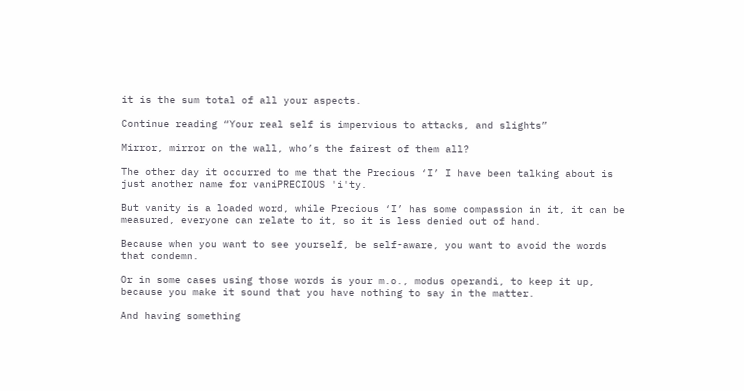it is the sum total of all your aspects.

Continue reading “Your real self is impervious to attacks, and slights”

Mirror, mirror on the wall, who’s the fairest of them all?

The other day it occurred to me that the Precious ‘I’ I have been talking about is just another name for vaniPRECIOUS 'i'ty.

But vanity is a loaded word, while Precious ‘I’ has some compassion in it, it can be measured, everyone can relate to it, so it is less denied out of hand.

Because when you want to see yourself, be self-aware, you want to avoid the words that condemn.

Or in some cases using those words is your m.o., modus operandi, to keep it up, because you make it sound that you have nothing to say in the matter.

And having something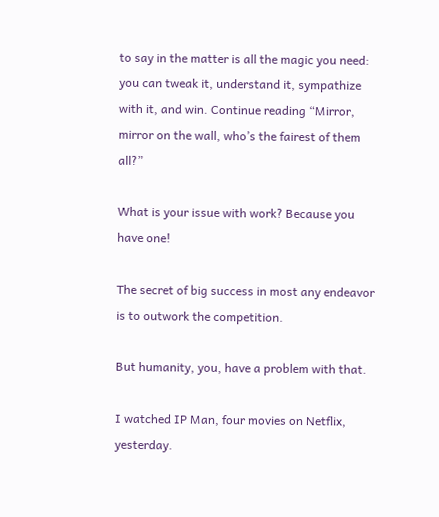to say in the matter is all the magic you need: you can tweak it, understand it, sympathize with it, and win. Continue reading “Mirror, mirror on the wall, who’s the fairest of them all?”

What is your issue with work? Because you have one!

The secret of big success in most any endeavor is to outwork the competition.

But humanity, you, have a problem with that.

I watched IP Man, four movies on Netflix, yesterday.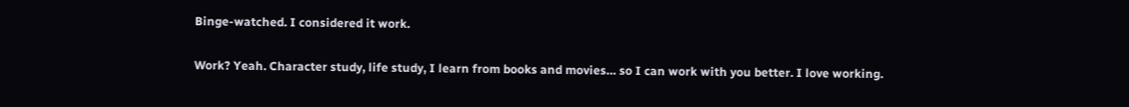Binge-watched. I considered it work.

Work? Yeah. Character study, life study, I learn from books and movies… so I can work with you better. I love working.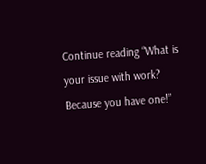Continue reading “What is your issue with work? Because you have one!”